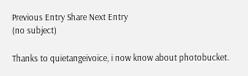Previous Entry Share Next Entry
(no subject)

Thanks to quietangeivoice, i now know about photobucket.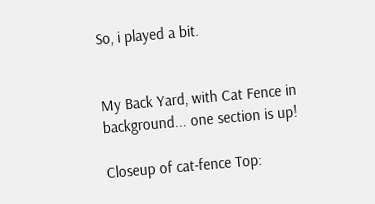So, i played a bit.


My Back Yard, with Cat Fence in background... one section is up!

Closeup of cat-fence Top: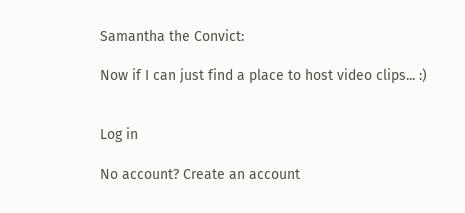Samantha the Convict:

Now if I can just find a place to host video clips... :)


Log in

No account? Create an account